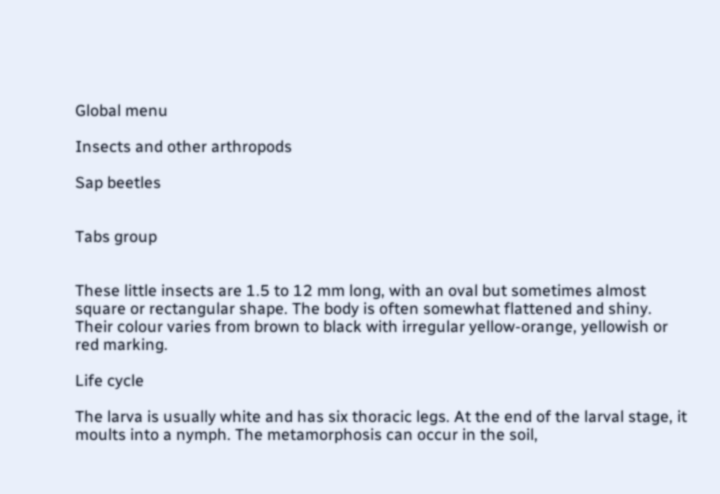Global menu

Insects and other arthropods

Sap beetles


Tabs group


These little insects are 1.5 to 12 mm long, with an oval but sometimes almost square or rectangular shape. The body is often somewhat flattened and shiny. Their colour varies from brown to black with irregular yellow-orange, yellowish or red marking.

Life cycle

The larva is usually white and has six thoracic legs. At the end of the larval stage, it moults into a nymph. The metamorphosis can occur in the soil,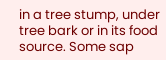in a tree stump, under tree bark or in its food source. Some sap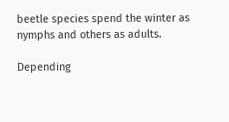beetle species spend the winter as nymphs and others as adults.

Depending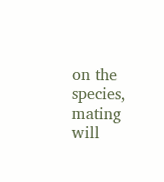on the species, mating will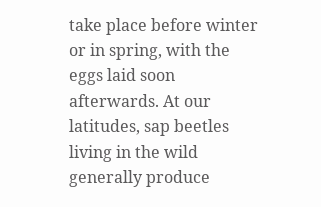take place before winter or in spring, with the eggs laid soon afterwards. At our latitudes, sap beetles living in the wild generally produce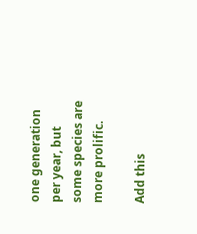one generation per year, but some species are more prolific.

Add this